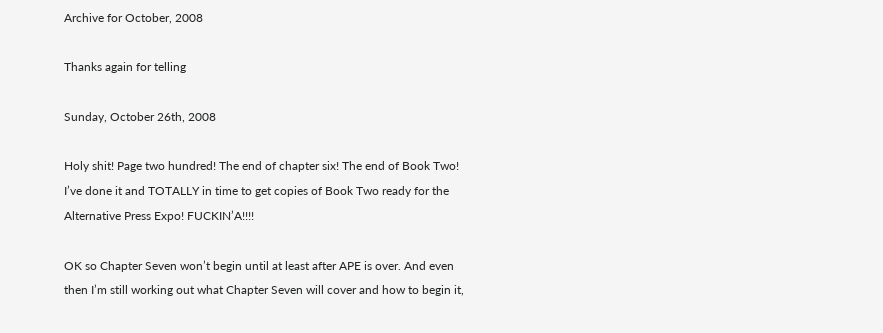Archive for October, 2008

Thanks again for telling

Sunday, October 26th, 2008

Holy shit! Page two hundred! The end of chapter six! The end of Book Two! I’ve done it and TOTALLY in time to get copies of Book Two ready for the Alternative Press Expo! FUCKIN’A!!!!

OK so Chapter Seven won’t begin until at least after APE is over. And even then I’m still working out what Chapter Seven will cover and how to begin it,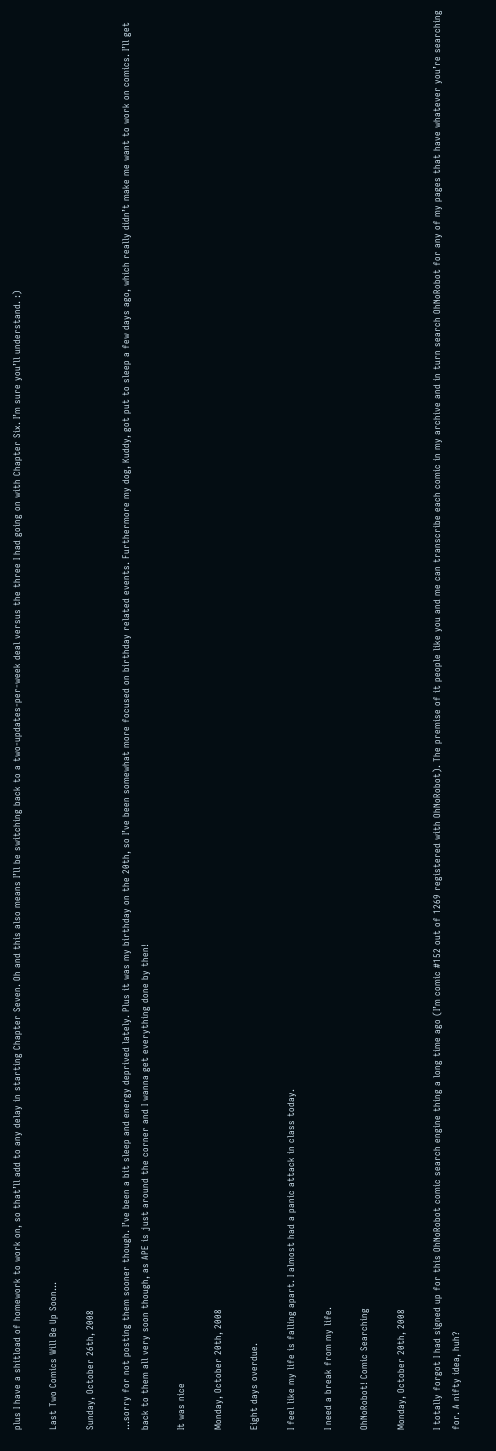plus I have a shitload of homework to work on, so that’ll add to any delay in starting Chapter Seven. Oh and this also means I’ll be switching back to a two-updates-per-week deal versus the three I had going on with Chapter Six. I’m sure you’ll understand. :)

Last Two Comics Will Be Up Soon…

Sunday, October 26th, 2008

…sorry for not posting them sooner though. I’ve been a bit sleep and energy deprived lately. Plus it was my birthday on the 20th, so I’ve been somewhat more focused on birthday related events. Furthermore my dog, Kuddy, got put to sleep a few days ago, which really didn’t make me want to work on comics. I’ll get back to them all very soon though, as APE is just around the corner and I wanna get everything done by then!

It was nice

Monday, October 20th, 2008

Eight days overdue.

I feel like my life is falling apart. I almost had a panic attack in class today.

I need a break from my life.

OhNoRobot! Comic Searching

Monday, October 20th, 2008

I totally forgot I had signed up for this OhNoRobot comic search engine thing a long time ago (I’m comic #152 out of 1269 registered with OhNoRobot). The premise of it people like you and me can transcribe each comic in my archive and in turn search OhNoRobot for any of my pages that have whatever you’re searching for. A nifty idea, huh?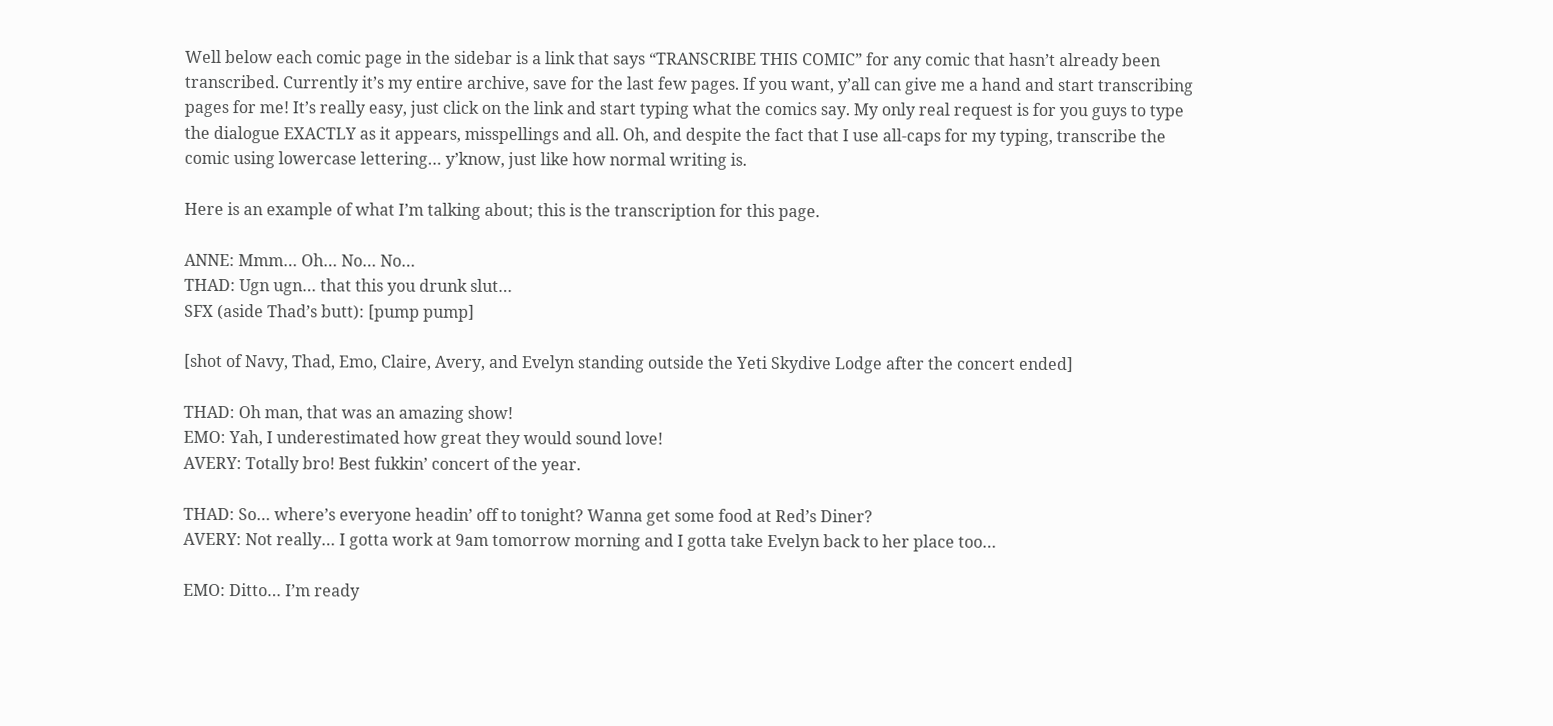Well below each comic page in the sidebar is a link that says “TRANSCRIBE THIS COMIC” for any comic that hasn’t already been transcribed. Currently it’s my entire archive, save for the last few pages. If you want, y’all can give me a hand and start transcribing pages for me! It’s really easy, just click on the link and start typing what the comics say. My only real request is for you guys to type the dialogue EXACTLY as it appears, misspellings and all. Oh, and despite the fact that I use all-caps for my typing, transcribe the comic using lowercase lettering… y’know, just like how normal writing is.

Here is an example of what I’m talking about; this is the transcription for this page.

ANNE: Mmm… Oh… No… No…
THAD: Ugn ugn… that this you drunk slut…
SFX (aside Thad’s butt): [pump pump]

[shot of Navy, Thad, Emo, Claire, Avery, and Evelyn standing outside the Yeti Skydive Lodge after the concert ended]

THAD: Oh man, that was an amazing show!
EMO: Yah, I underestimated how great they would sound love!
AVERY: Totally bro! Best fukkin’ concert of the year.

THAD: So… where’s everyone headin’ off to tonight? Wanna get some food at Red’s Diner?
AVERY: Not really… I gotta work at 9am tomorrow morning and I gotta take Evelyn back to her place too…

EMO: Ditto… I’m ready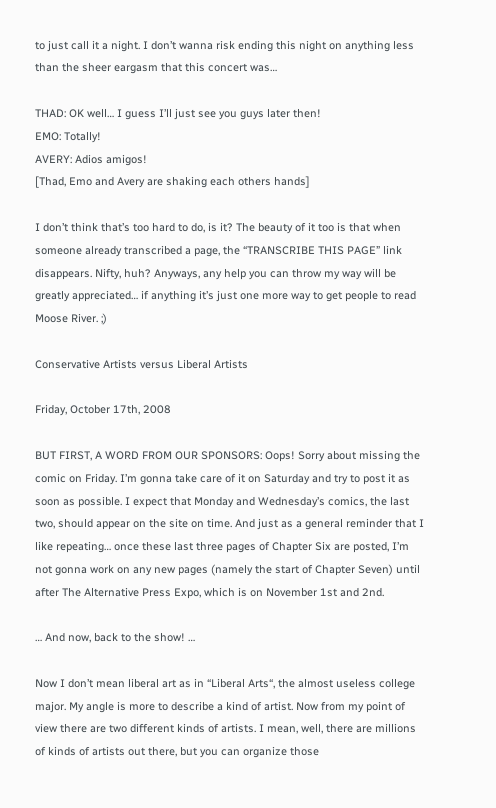to just call it a night. I don’t wanna risk ending this night on anything less than the sheer eargasm that this concert was…

THAD: OK well… I guess I’ll just see you guys later then!
EMO: Totally!
AVERY: Adios amigos!
[Thad, Emo and Avery are shaking each others hands]

I don’t think that’s too hard to do, is it? The beauty of it too is that when someone already transcribed a page, the “TRANSCRIBE THIS PAGE” link disappears. Nifty, huh? Anyways, any help you can throw my way will be greatly appreciated… if anything it’s just one more way to get people to read Moose River. ;)

Conservative Artists versus Liberal Artists

Friday, October 17th, 2008

BUT FIRST, A WORD FROM OUR SPONSORS: Oops! Sorry about missing the comic on Friday. I’m gonna take care of it on Saturday and try to post it as soon as possible. I expect that Monday and Wednesday’s comics, the last two, should appear on the site on time. And just as a general reminder that I like repeating… once these last three pages of Chapter Six are posted, I’m not gonna work on any new pages (namely the start of Chapter Seven) until after The Alternative Press Expo, which is on November 1st and 2nd.

… And now, back to the show! …

Now I don’t mean liberal art as in “Liberal Arts“, the almost useless college major. My angle is more to describe a kind of artist. Now from my point of view there are two different kinds of artists. I mean, well, there are millions of kinds of artists out there, but you can organize those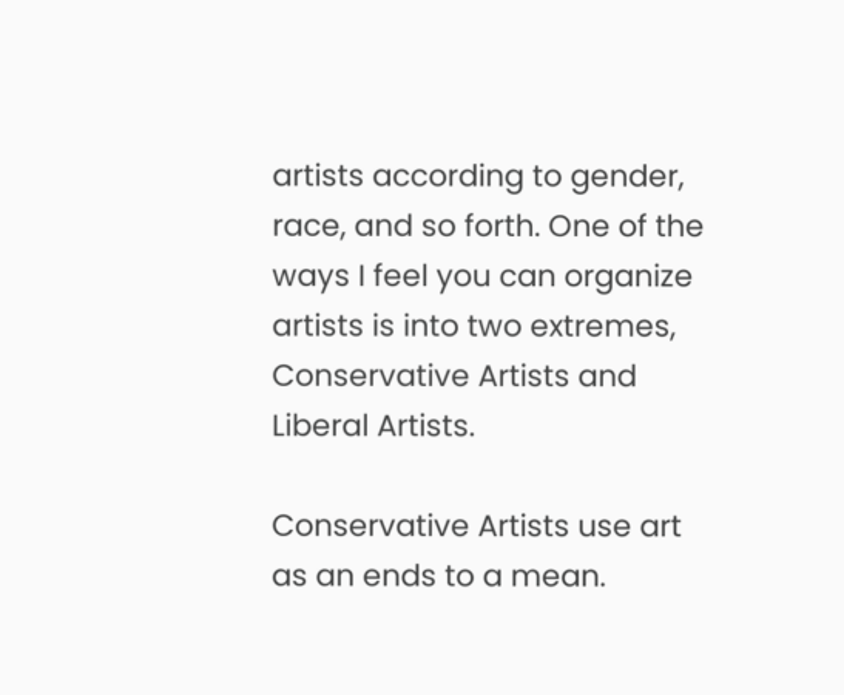artists according to gender, race, and so forth. One of the ways I feel you can organize artists is into two extremes, Conservative Artists and Liberal Artists.

Conservative Artists use art as an ends to a mean.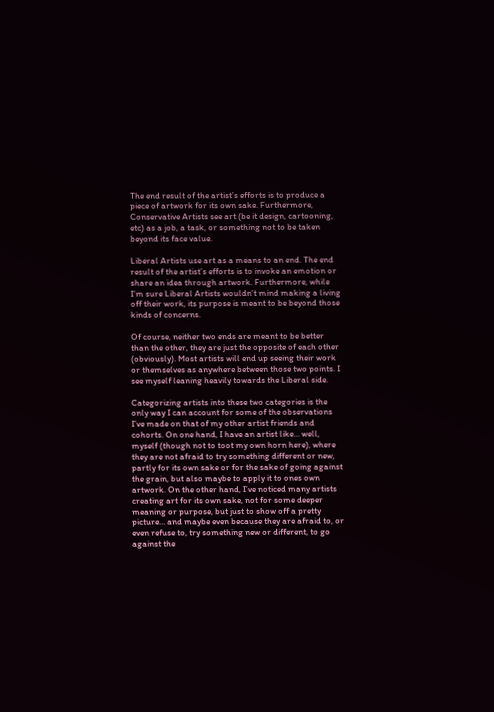The end result of the artist’s efforts is to produce a piece of artwork for its own sake. Furthermore, Conservative Artists see art (be it design, cartooning, etc) as a job, a task, or something not to be taken beyond its face value.

Liberal Artists use art as a means to an end. The end result of the artist’s efforts is to invoke an emotion or share an idea through artwork. Furthermore, while I’m sure Liberal Artists wouldn’t mind making a living off their work, its purpose is meant to be beyond those kinds of concerns.

Of course, neither two ends are meant to be better than the other, they are just the opposite of each other (obviously). Most artists will end up seeing their work or themselves as anywhere between those two points. I see myself leaning heavily towards the Liberal side.

Categorizing artists into these two categories is the only way I can account for some of the observations I’ve made on that of my other artist friends and cohorts. On one hand, I have an artist like… well, myself (though not to toot my own horn here), where they are not afraid to try something different or new, partly for its own sake or for the sake of going against the grain, but also maybe to apply it to ones own artwork. On the other hand, I’ve noticed many artists creating art for its own sake, not for some deeper meaning or purpose, but just to show off a pretty picture… and maybe even because they are afraid to, or even refuse to, try something new or different, to go against the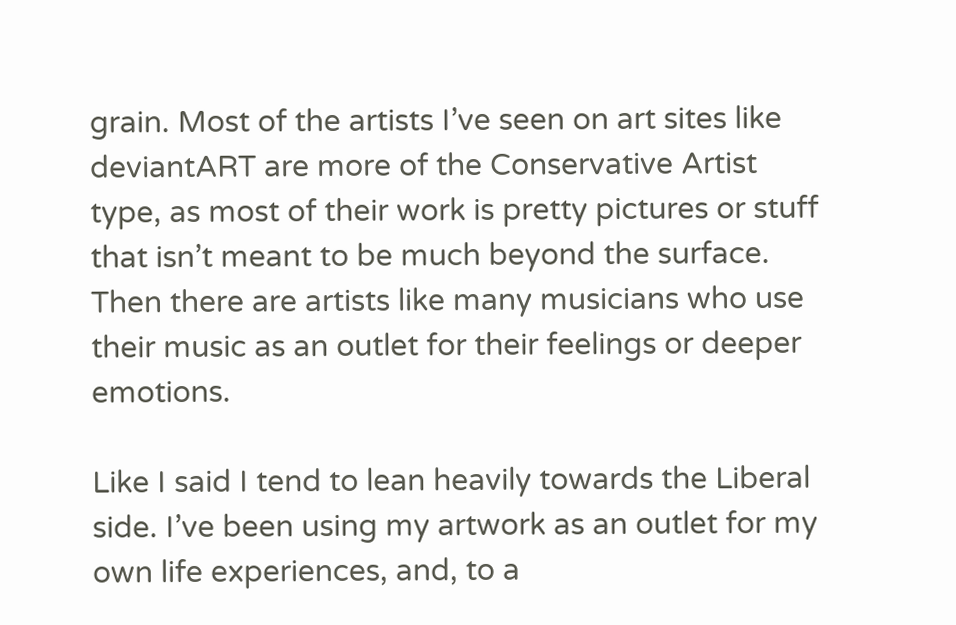grain. Most of the artists I’ve seen on art sites like deviantART are more of the Conservative Artist type, as most of their work is pretty pictures or stuff that isn’t meant to be much beyond the surface. Then there are artists like many musicians who use their music as an outlet for their feelings or deeper emotions.

Like I said I tend to lean heavily towards the Liberal side. I’ve been using my artwork as an outlet for my own life experiences, and, to a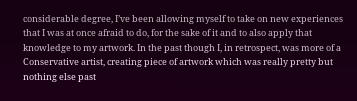considerable degree, I’ve been allowing myself to take on new experiences that I was at once afraid to do, for the sake of it and to also apply that knowledge to my artwork. In the past though I, in retrospect, was more of a Conservative artist, creating piece of artwork which was really pretty but nothing else past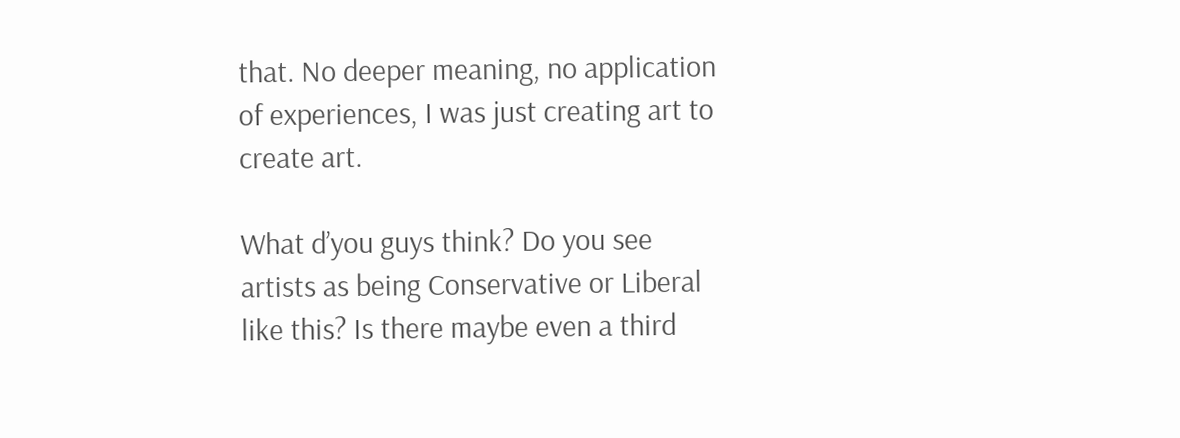that. No deeper meaning, no application of experiences, I was just creating art to create art.

What d’you guys think? Do you see artists as being Conservative or Liberal like this? Is there maybe even a third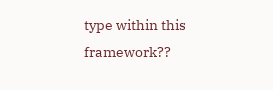type within this framework??